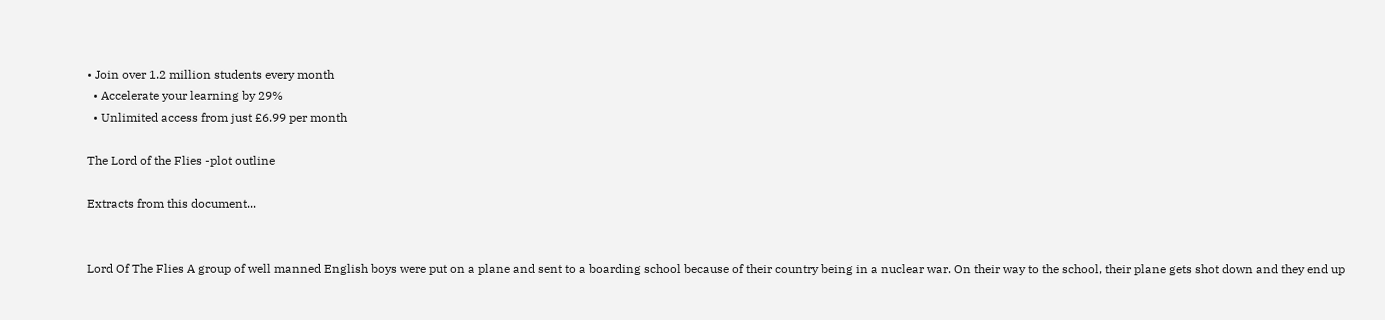• Join over 1.2 million students every month
  • Accelerate your learning by 29%
  • Unlimited access from just £6.99 per month

The Lord of the Flies -plot outline

Extracts from this document...


Lord Of The Flies A group of well manned English boys were put on a plane and sent to a boarding school because of their country being in a nuclear war. On their way to the school, their plane gets shot down and they end up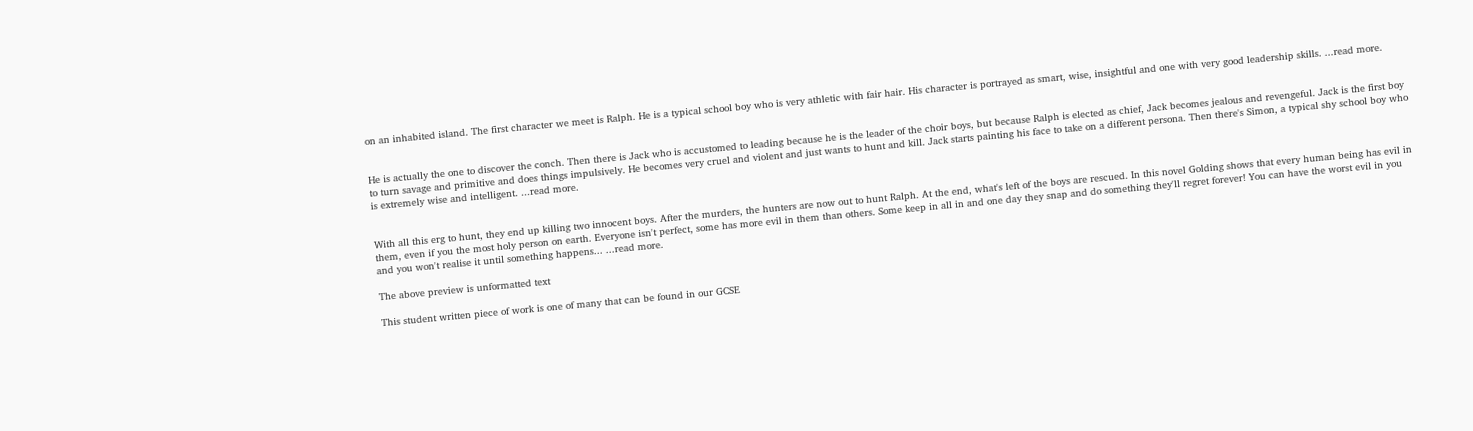on an inhabited island. The first character we meet is Ralph. He is a typical school boy who is very athletic with fair hair. His character is portrayed as smart, wise, insightful and one with very good leadership skills. ...read more.


He is actually the one to discover the conch. Then there is Jack who is accustomed to leading because he is the leader of the choir boys, but because Ralph is elected as chief, Jack becomes jealous and revengeful. Jack is the first boy to turn savage and primitive and does things impulsively. He becomes very cruel and violent and just wants to hunt and kill. Jack starts painting his face to take on a different persona. Then there's Simon, a typical shy school boy who is extremely wise and intelligent. ...read more.


With all this erg to hunt, they end up killing two innocent boys. After the murders, the hunters are now out to hunt Ralph. At the end, what's left of the boys are rescued. In this novel Golding shows that every human being has evil in them, even if you the most holy person on earth. Everyone isn't perfect, some has more evil in them than others. Some keep in all in and one day they snap and do something they'll regret forever! You can have the worst evil in you and you won't realise it until something happens... ...read more.

The above preview is unformatted text

This student written piece of work is one of many that can be found in our GCSE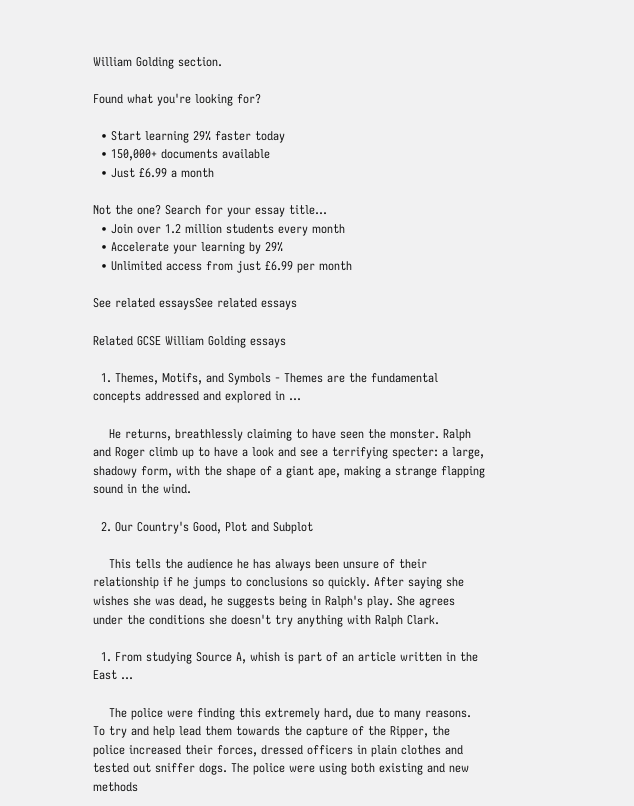William Golding section.

Found what you're looking for?

  • Start learning 29% faster today
  • 150,000+ documents available
  • Just £6.99 a month

Not the one? Search for your essay title...
  • Join over 1.2 million students every month
  • Accelerate your learning by 29%
  • Unlimited access from just £6.99 per month

See related essaysSee related essays

Related GCSE William Golding essays

  1. Themes, Motifs, and Symbols - Themes are the fundamental concepts addressed and explored in ...

    He returns, breathlessly claiming to have seen the monster. Ralph and Roger climb up to have a look and see a terrifying specter: a large, shadowy form, with the shape of a giant ape, making a strange flapping sound in the wind.

  2. Our Country's Good, Plot and Subplot

    This tells the audience he has always been unsure of their relationship if he jumps to conclusions so quickly. After saying she wishes she was dead, he suggests being in Ralph's play. She agrees under the conditions she doesn't try anything with Ralph Clark.

  1. From studying Source A, whish is part of an article written in the East ...

    The police were finding this extremely hard, due to many reasons. To try and help lead them towards the capture of the Ripper, the police increased their forces, dressed officers in plain clothes and tested out sniffer dogs. The police were using both existing and new methods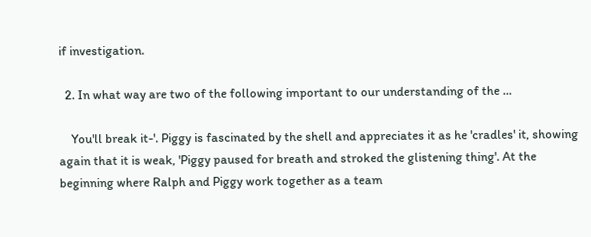if investigation.

  2. In what way are two of the following important to our understanding of the ...

    You'll break it-'. Piggy is fascinated by the shell and appreciates it as he 'cradles' it, showing again that it is weak, 'Piggy paused for breath and stroked the glistening thing'. At the beginning where Ralph and Piggy work together as a team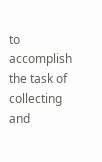to accomplish the task of collecting and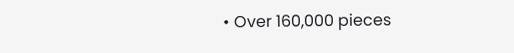• Over 160,000 pieces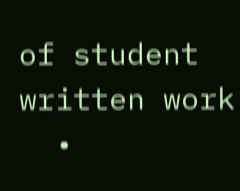of student written work
  •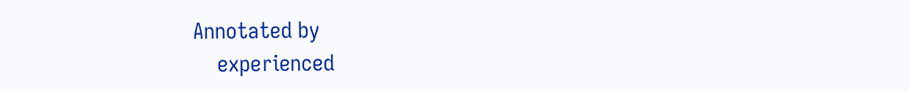Annotated by
    experienced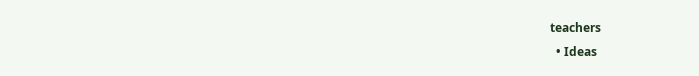teachers
  • Ideas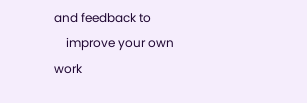and feedback to
    improve your own work